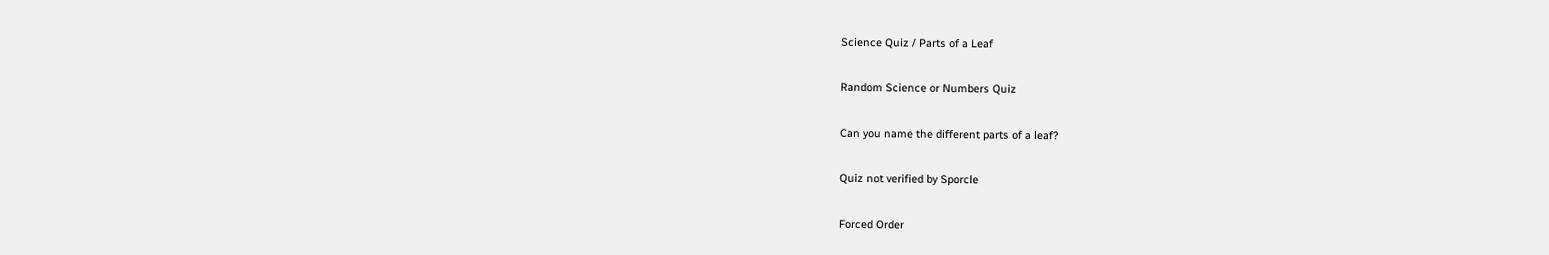Science Quiz / Parts of a Leaf

Random Science or Numbers Quiz

Can you name the different parts of a leaf?

Quiz not verified by Sporcle

Forced Order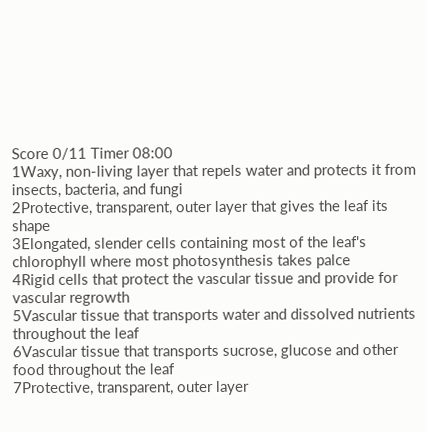Score 0/11 Timer 08:00
1Waxy, non-living layer that repels water and protects it from insects, bacteria, and fungi
2Protective, transparent, outer layer that gives the leaf its shape
3Elongated, slender cells containing most of the leaf's chlorophyll where most photosynthesis takes palce
4Rigid cells that protect the vascular tissue and provide for vascular regrowth
5Vascular tissue that transports water and dissolved nutrients throughout the leaf
6Vascular tissue that transports sucrose, glucose and other food throughout the leaf
7Protective, transparent, outer layer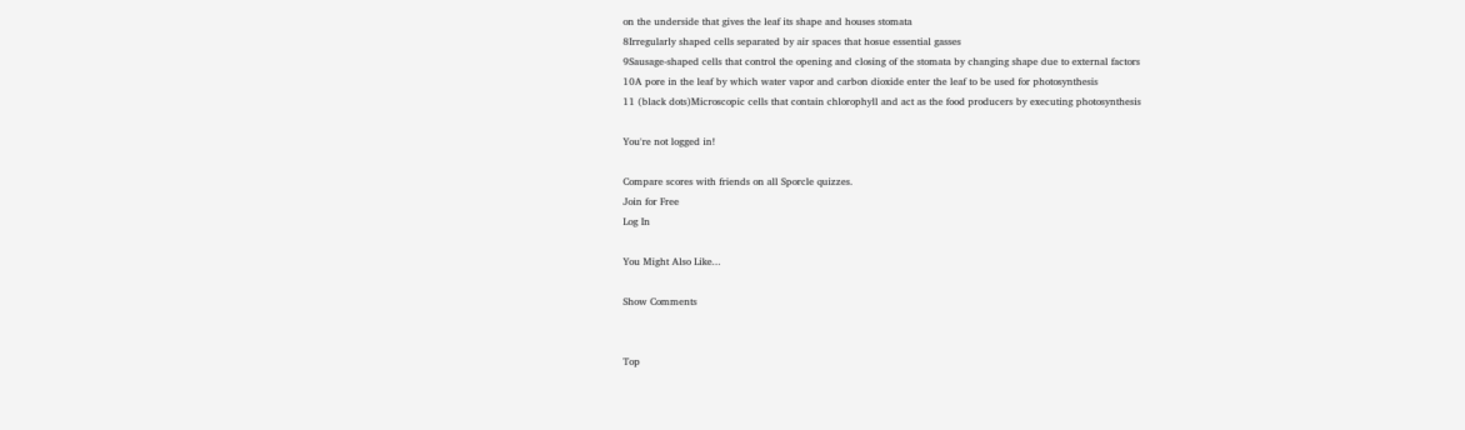on the underside that gives the leaf its shape and houses stomata
8Irregularly shaped cells separated by air spaces that hosue essential gasses
9Sausage-shaped cells that control the opening and closing of the stomata by changing shape due to external factors
10A pore in the leaf by which water vapor and carbon dioxide enter the leaf to be used for photosynthesis
11 (black dots)Microscopic cells that contain chlorophyll and act as the food producers by executing photosynthesis

You're not logged in!

Compare scores with friends on all Sporcle quizzes.
Join for Free
Log In

You Might Also Like...

Show Comments


Top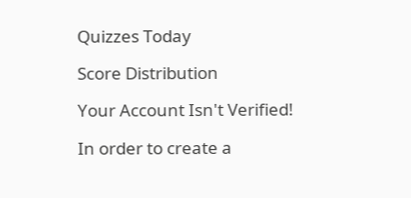Quizzes Today

Score Distribution

Your Account Isn't Verified!

In order to create a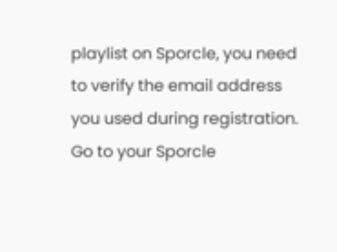playlist on Sporcle, you need to verify the email address you used during registration. Go to your Sporcle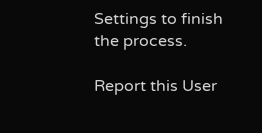Settings to finish the process.

Report this User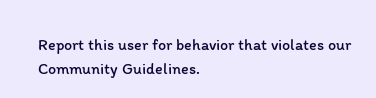Report this user for behavior that violates our Community Guidelines.